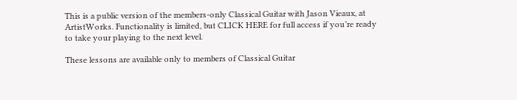This is a public version of the members-only Classical Guitar with Jason Vieaux, at ArtistWorks. Functionality is limited, but CLICK HERE for full access if you’re ready to take your playing to the next level.

These lessons are available only to members of Classical Guitar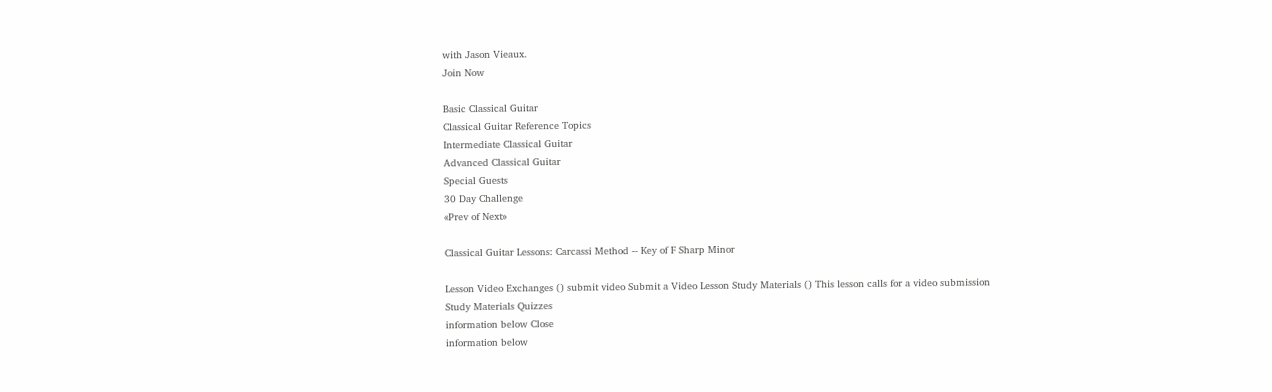with Jason Vieaux.
Join Now

Basic Classical Guitar
Classical Guitar Reference Topics
Intermediate Classical Guitar
Advanced Classical Guitar
Special Guests
30 Day Challenge
«Prev of Next»

Classical Guitar Lessons: Carcassi Method -- Key of F Sharp Minor

Lesson Video Exchanges () submit video Submit a Video Lesson Study Materials () This lesson calls for a video submission
Study Materials Quizzes
information below Close
information below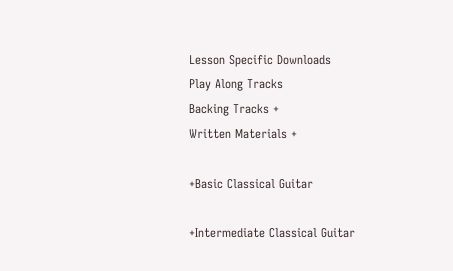Lesson Specific Downloads
Play Along Tracks
Backing Tracks +
Written Materials +

+Basic Classical Guitar

+Intermediate Classical Guitar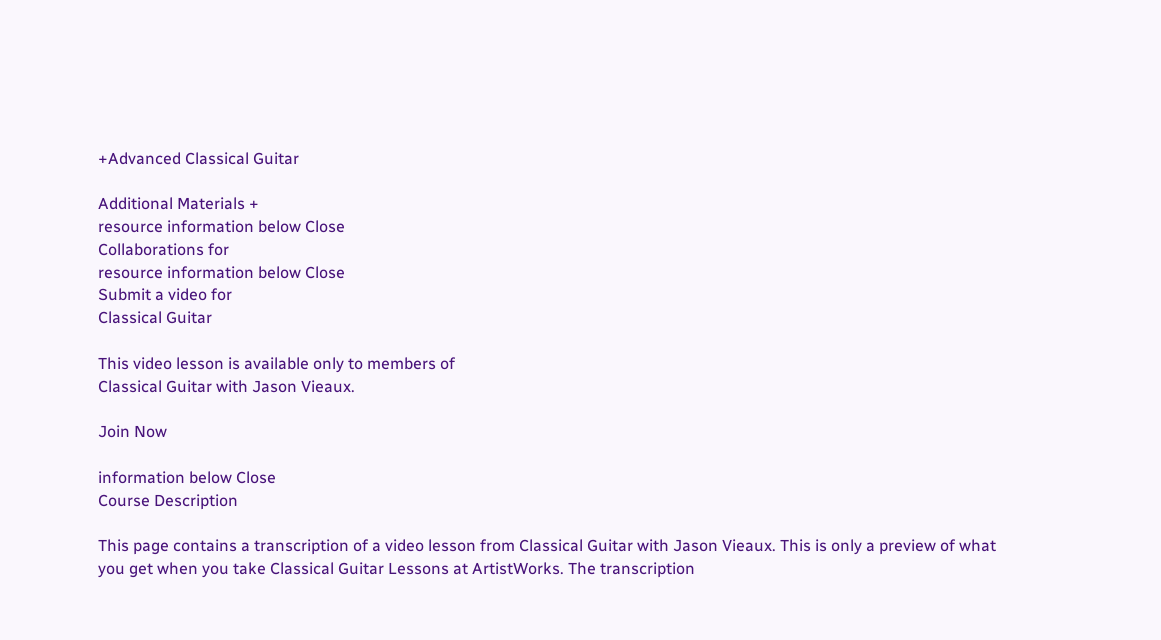+Advanced Classical Guitar

Additional Materials +
resource information below Close
Collaborations for
resource information below Close
Submit a video for
Classical Guitar

This video lesson is available only to members of
Classical Guitar with Jason Vieaux.

Join Now

information below Close
Course Description

This page contains a transcription of a video lesson from Classical Guitar with Jason Vieaux. This is only a preview of what you get when you take Classical Guitar Lessons at ArtistWorks. The transcription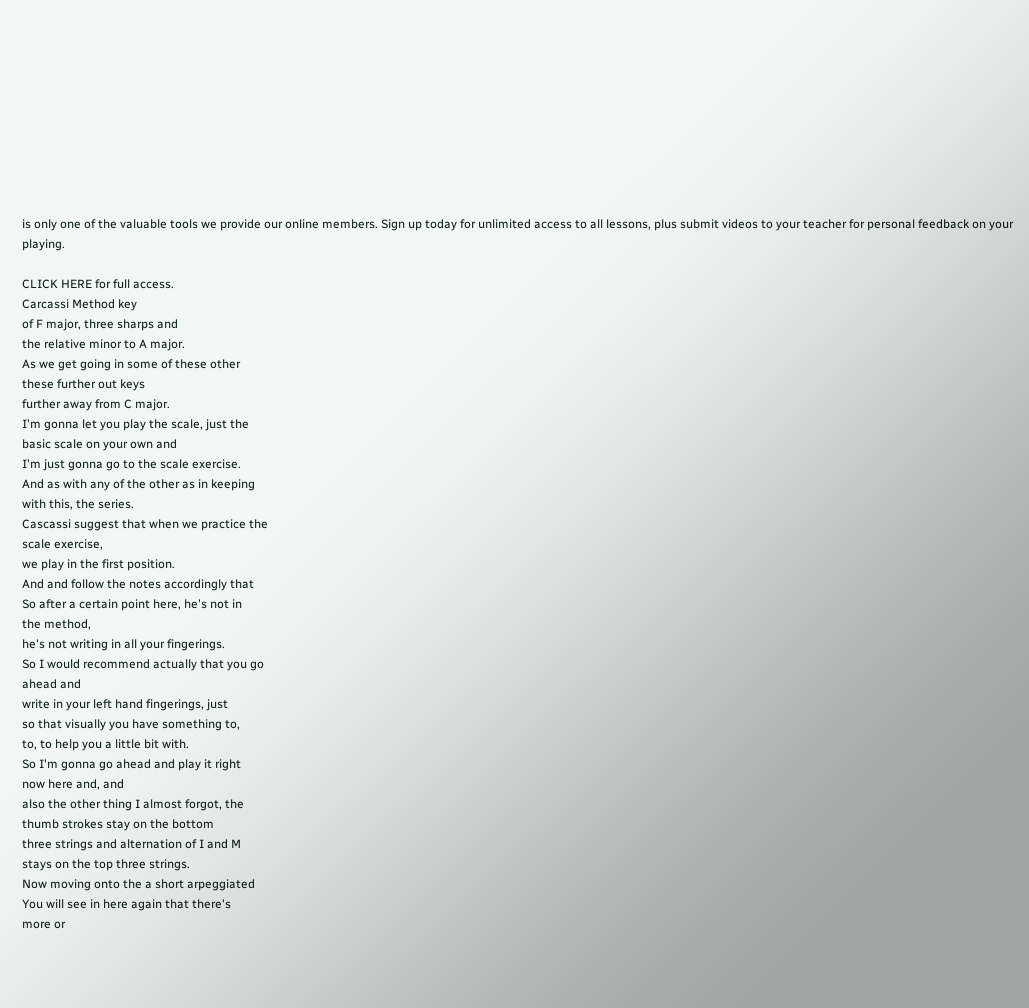is only one of the valuable tools we provide our online members. Sign up today for unlimited access to all lessons, plus submit videos to your teacher for personal feedback on your playing.

CLICK HERE for full access.
Carcassi Method key
of F major, three sharps and
the relative minor to A major.
As we get going in some of these other
these further out keys
further away from C major.
I'm gonna let you play the scale, just the
basic scale on your own and
I'm just gonna go to the scale exercise.
And as with any of the other as in keeping
with this, the series.
Cascassi suggest that when we practice the
scale exercise,
we play in the first position.
And and follow the notes accordingly that
So after a certain point here, he's not in
the method,
he's not writing in all your fingerings.
So I would recommend actually that you go
ahead and
write in your left hand fingerings, just
so that visually you have something to,
to, to help you a little bit with.
So I'm gonna go ahead and play it right
now here and, and
also the other thing I almost forgot, the
thumb strokes stay on the bottom
three strings and alternation of I and M
stays on the top three strings.
Now moving onto the a short arpeggiated
You will see in here again that there's
more or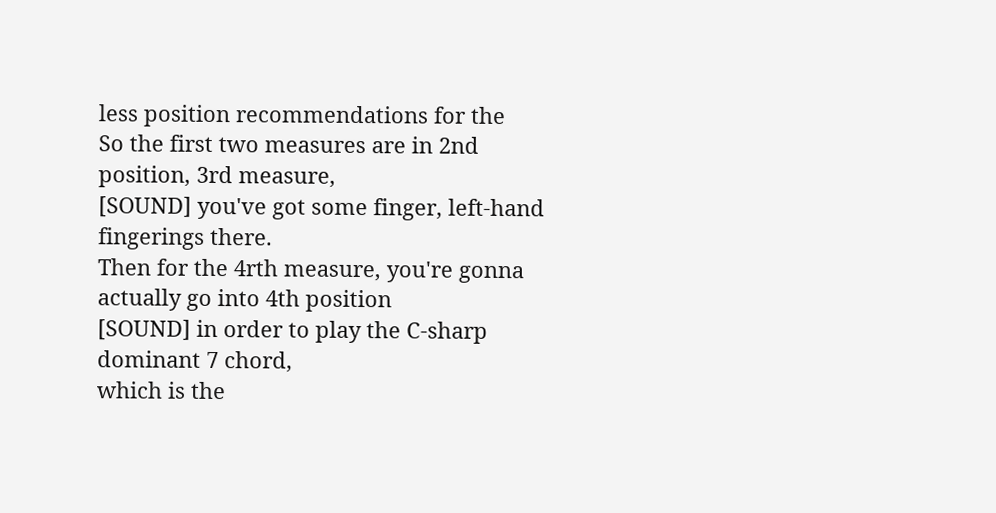less position recommendations for the
So the first two measures are in 2nd
position, 3rd measure,
[SOUND] you've got some finger, left-hand
fingerings there.
Then for the 4rth measure, you're gonna
actually go into 4th position
[SOUND] in order to play the C-sharp
dominant 7 chord,
which is the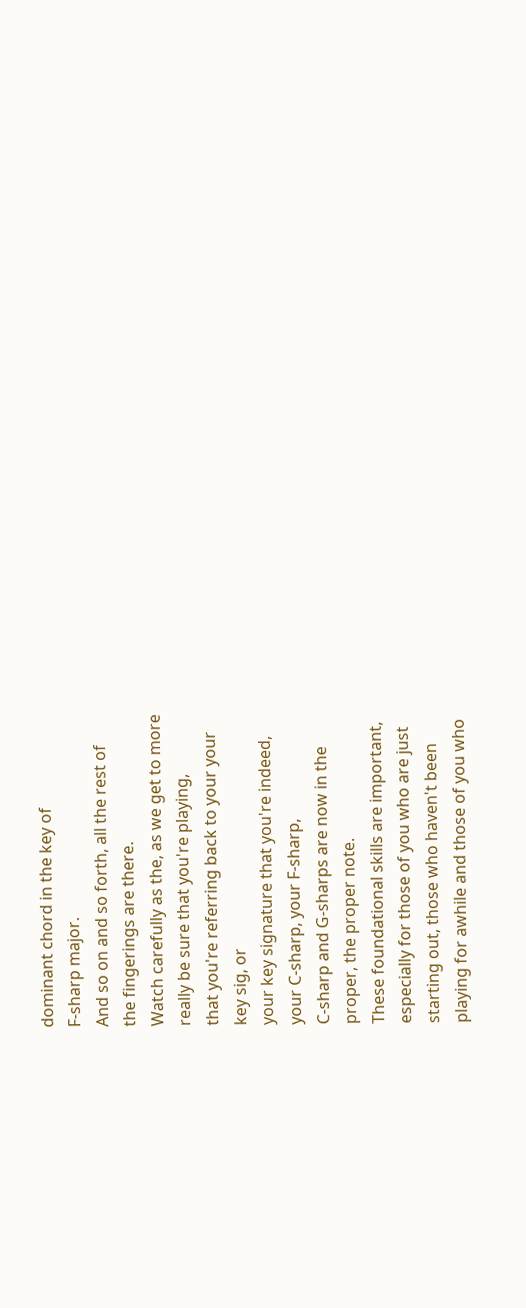dominant chord in the key of
F-sharp major.
And so on and so forth, all the rest of
the fingerings are there.
Watch carefully as the, as we get to more
really be sure that you're playing,
that you're referring back to your your
key sig, or
your key signature that you're indeed,
your C-sharp, your F-sharp,
C-sharp and G-sharps are now in the
proper, the proper note.
These foundational skills are important,
especially for those of you who are just
starting out, those who haven't been
playing for awhile and those of you who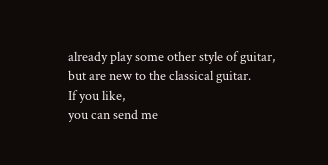already play some other style of guitar,
but are new to the classical guitar.
If you like,
you can send me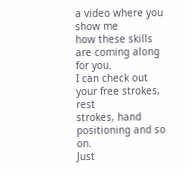a video where you show me
how these skills are coming along for you.
I can check out your free strokes, rest
strokes, hand positioning and so on.
Just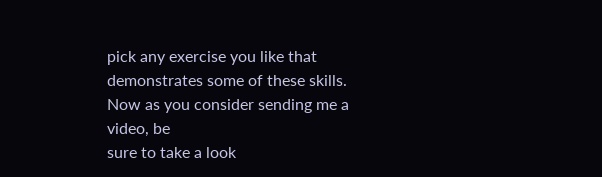pick any exercise you like that
demonstrates some of these skills.
Now as you consider sending me a video, be
sure to take a look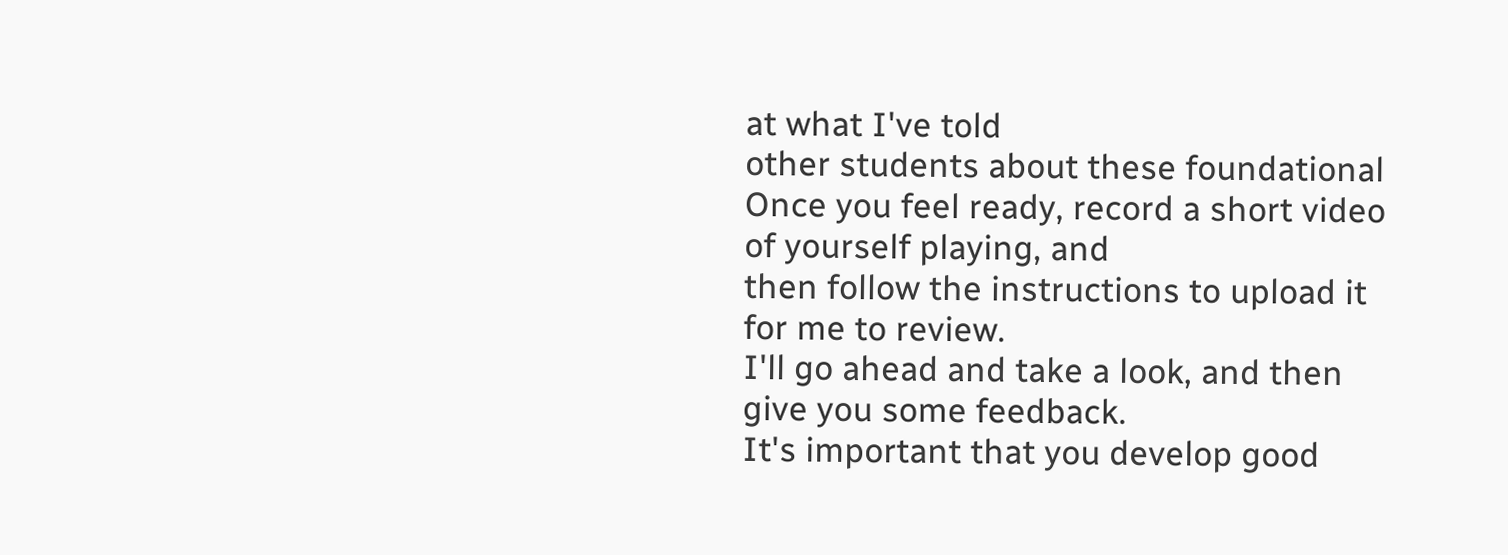at what I've told
other students about these foundational
Once you feel ready, record a short video
of yourself playing, and
then follow the instructions to upload it
for me to review.
I'll go ahead and take a look, and then
give you some feedback.
It's important that you develop good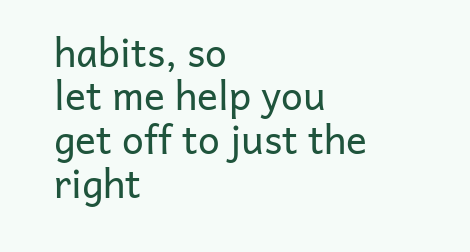habits, so
let me help you get off to just the right